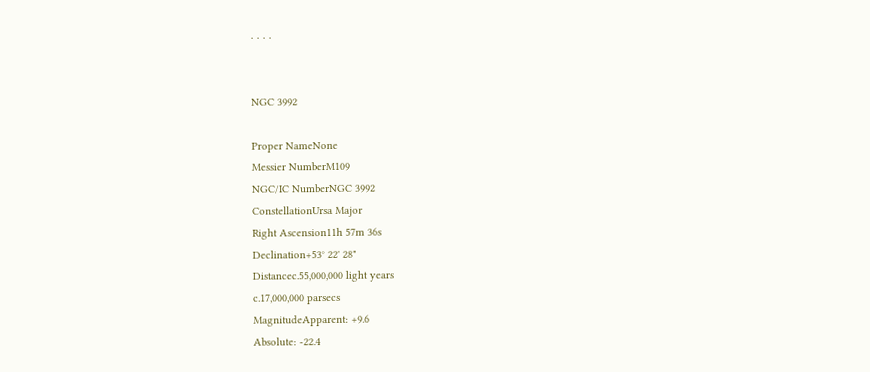· · · ·


NGC 3992

Proper NameNone
Messier NumberM109
NGC/IC NumberNGC 3992
ConstellationUrsa Major
Right Ascension11h 57m 36s
Declination+53° 22' 28"
Distancec.55,000,000 light years
c.17,000,000 parsecs
MagnitudeApparent: +9.6
Absolute: -22.4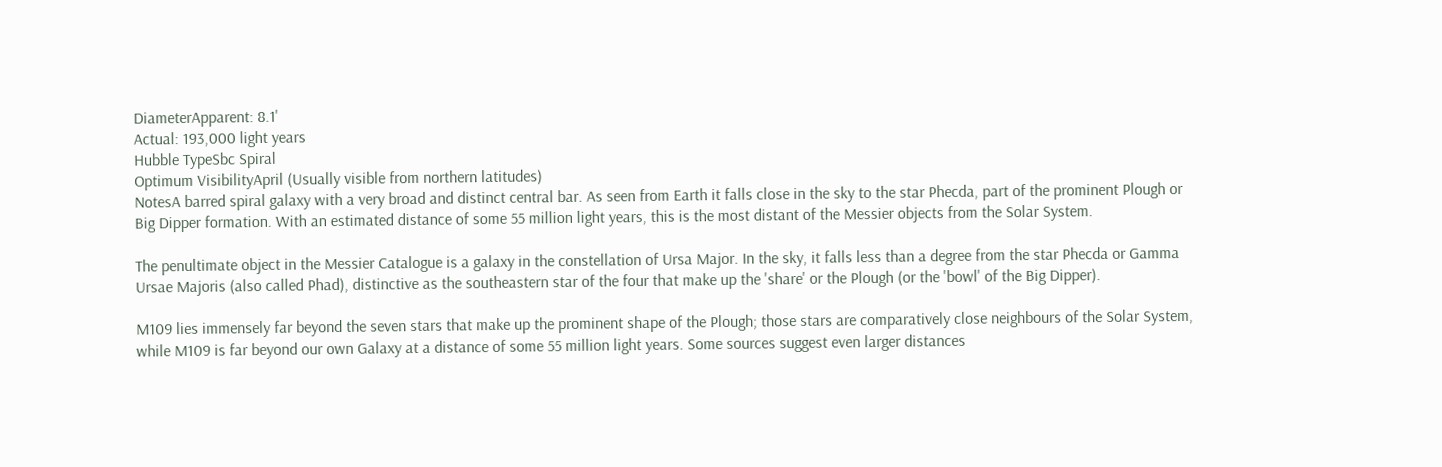DiameterApparent: 8.1'
Actual: 193,000 light years
Hubble TypeSbc Spiral
Optimum VisibilityApril (Usually visible from northern latitudes)
NotesA barred spiral galaxy with a very broad and distinct central bar. As seen from Earth it falls close in the sky to the star Phecda, part of the prominent Plough or Big Dipper formation. With an estimated distance of some 55 million light years, this is the most distant of the Messier objects from the Solar System.

The penultimate object in the Messier Catalogue is a galaxy in the constellation of Ursa Major. In the sky, it falls less than a degree from the star Phecda or Gamma Ursae Majoris (also called Phad), distinctive as the southeastern star of the four that make up the 'share' or the Plough (or the 'bowl' of the Big Dipper).

M109 lies immensely far beyond the seven stars that make up the prominent shape of the Plough; those stars are comparatively close neighbours of the Solar System, while M109 is far beyond our own Galaxy at a distance of some 55 million light years. Some sources suggest even larger distances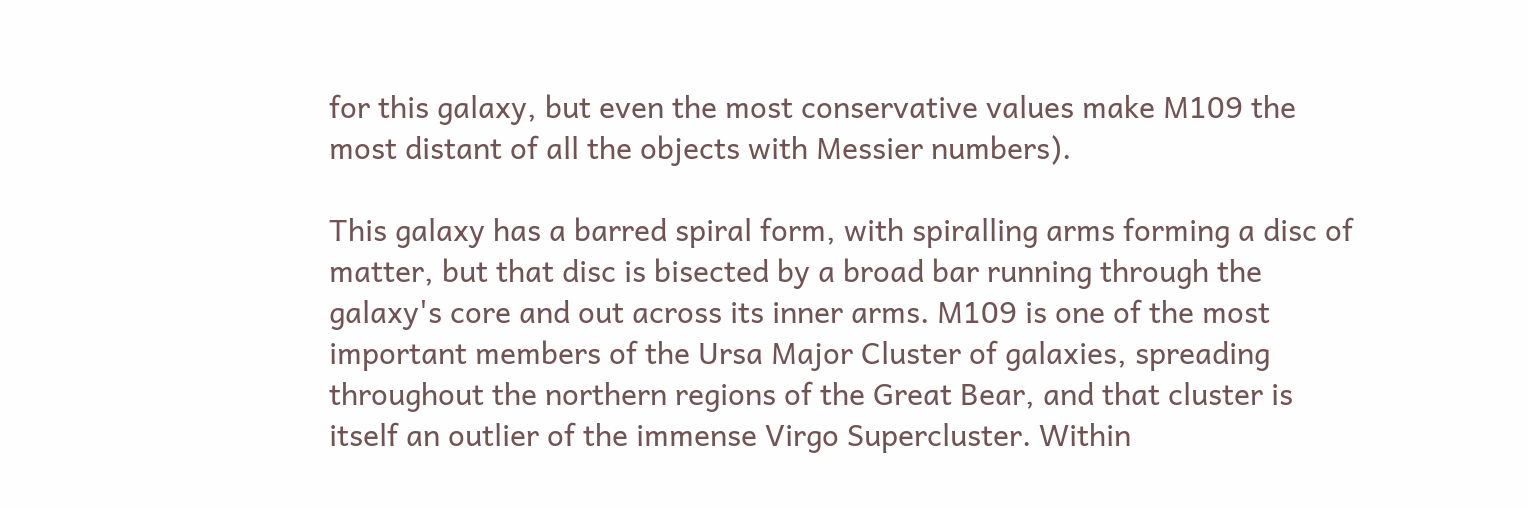for this galaxy, but even the most conservative values make M109 the most distant of all the objects with Messier numbers).

This galaxy has a barred spiral form, with spiralling arms forming a disc of matter, but that disc is bisected by a broad bar running through the galaxy's core and out across its inner arms. M109 is one of the most important members of the Ursa Major Cluster of galaxies, spreading throughout the northern regions of the Great Bear, and that cluster is itself an outlier of the immense Virgo Supercluster. Within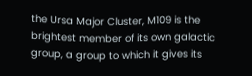the Ursa Major Cluster, M109 is the brightest member of its own galactic group, a group to which it gives its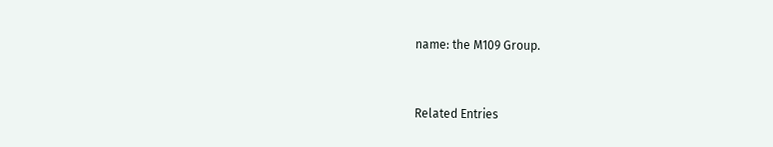name: the M109 Group.


Related Entries